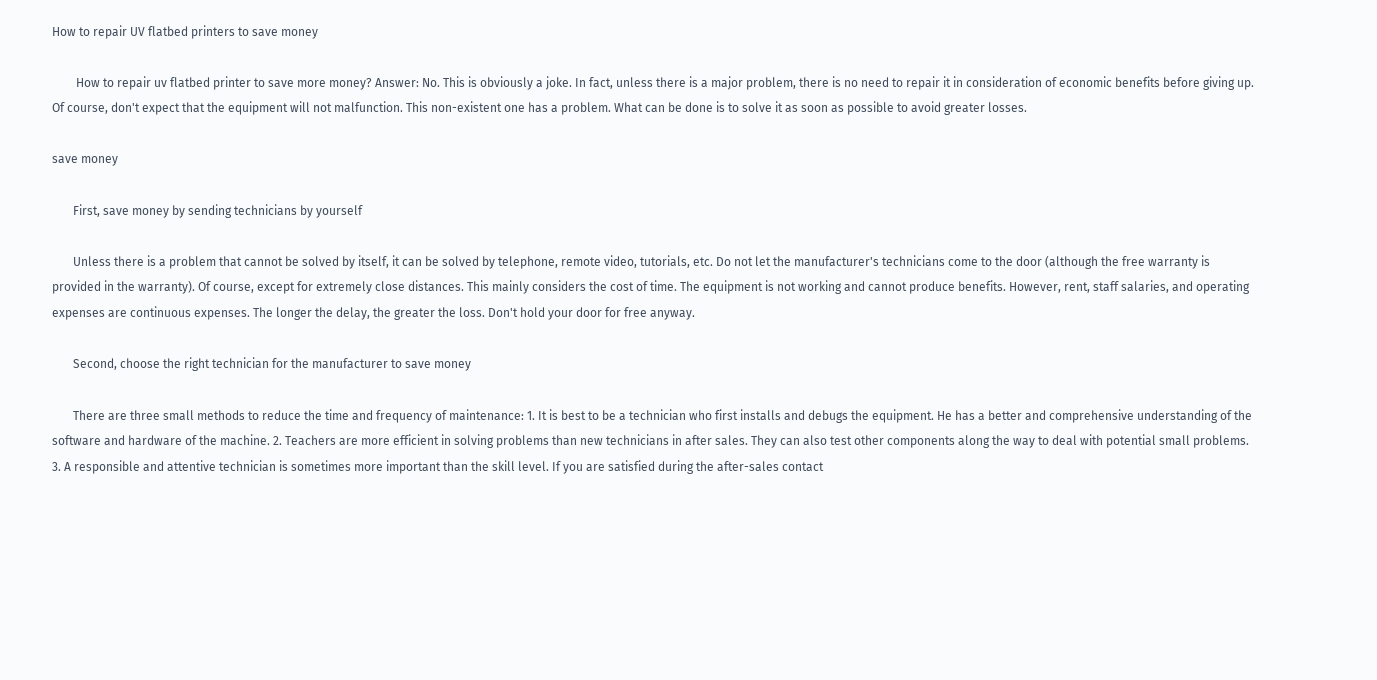How to repair UV flatbed printers to save money

        How to repair uv flatbed printer to save more money? Answer: No. This is obviously a joke. In fact, unless there is a major problem, there is no need to repair it in consideration of economic benefits before giving up. Of course, don't expect that the equipment will not malfunction. This non-existent one has a problem. What can be done is to solve it as soon as possible to avoid greater losses.

save money

       First, save money by sending technicians by yourself

       Unless there is a problem that cannot be solved by itself, it can be solved by telephone, remote video, tutorials, etc. Do not let the manufacturer's technicians come to the door (although the free warranty is provided in the warranty). Of course, except for extremely close distances. This mainly considers the cost of time. The equipment is not working and cannot produce benefits. However, rent, staff salaries, and operating expenses are continuous expenses. The longer the delay, the greater the loss. Don't hold your door for free anyway.

       Second, choose the right technician for the manufacturer to save money

       There are three small methods to reduce the time and frequency of maintenance: 1. It is best to be a technician who first installs and debugs the equipment. He has a better and comprehensive understanding of the software and hardware of the machine. 2. Teachers are more efficient in solving problems than new technicians in after sales. They can also test other components along the way to deal with potential small problems. 3. A responsible and attentive technician is sometimes more important than the skill level. If you are satisfied during the after-sales contact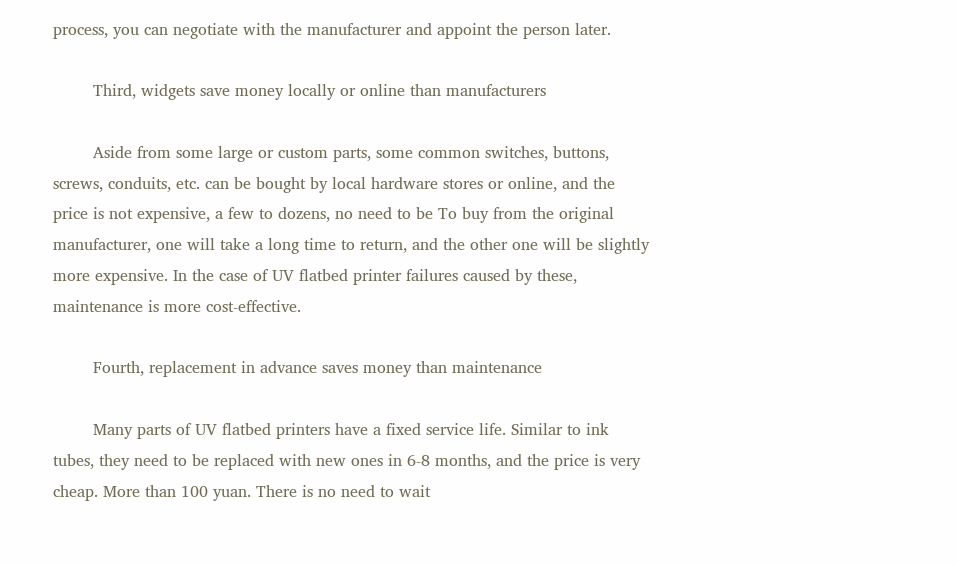process, you can negotiate with the manufacturer and appoint the person later.

        Third, widgets save money locally or online than manufacturers

        Aside from some large or custom parts, some common switches, buttons, screws, conduits, etc. can be bought by local hardware stores or online, and the price is not expensive, a few to dozens, no need to be To buy from the original manufacturer, one will take a long time to return, and the other one will be slightly more expensive. In the case of UV flatbed printer failures caused by these, maintenance is more cost-effective.

        Fourth, replacement in advance saves money than maintenance

        Many parts of UV flatbed printers have a fixed service life. Similar to ink tubes, they need to be replaced with new ones in 6-8 months, and the price is very cheap. More than 100 yuan. There is no need to wait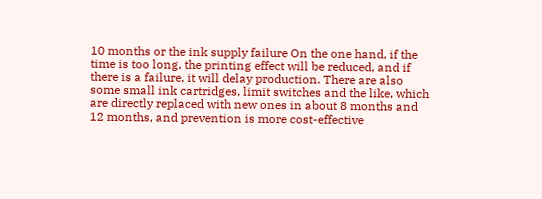10 months or the ink supply failure On the one hand, if the time is too long, the printing effect will be reduced, and if there is a failure, it will delay production. There are also some small ink cartridges, limit switches and the like, which are directly replaced with new ones in about 8 months and 12 months, and prevention is more cost-effective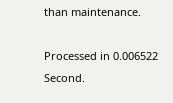than maintenance.

Processed in 0.006522 Second.